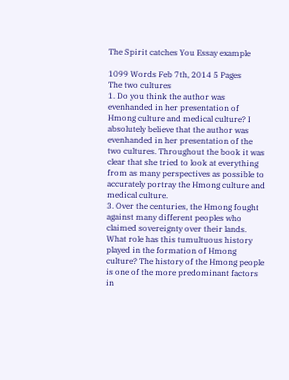The Spirit catches You Essay example

1099 Words Feb 7th, 2014 5 Pages
The two cultures
1. Do you think the author was evenhanded in her presentation of Hmong culture and medical culture? I absolutely believe that the author was evenhanded in her presentation of the two cultures. Throughout the book it was clear that she tried to look at everything from as many perspectives as possible to accurately portray the Hmong culture and medical culture.
3. Over the centuries, the Hmong fought against many different peoples who claimed sovereignty over their lands. What role has this tumultuous history played in the formation of Hmong culture? The history of the Hmong people is one of the more predominant factors in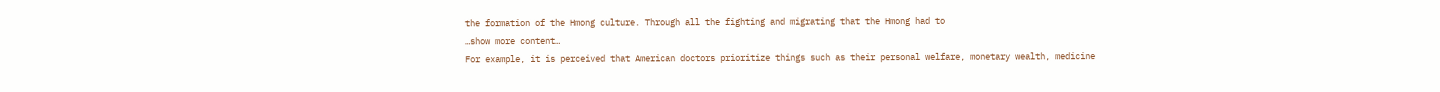the formation of the Hmong culture. Through all the fighting and migrating that the Hmong had to
…show more content…
For example, it is perceived that American doctors prioritize things such as their personal welfare, monetary wealth, medicine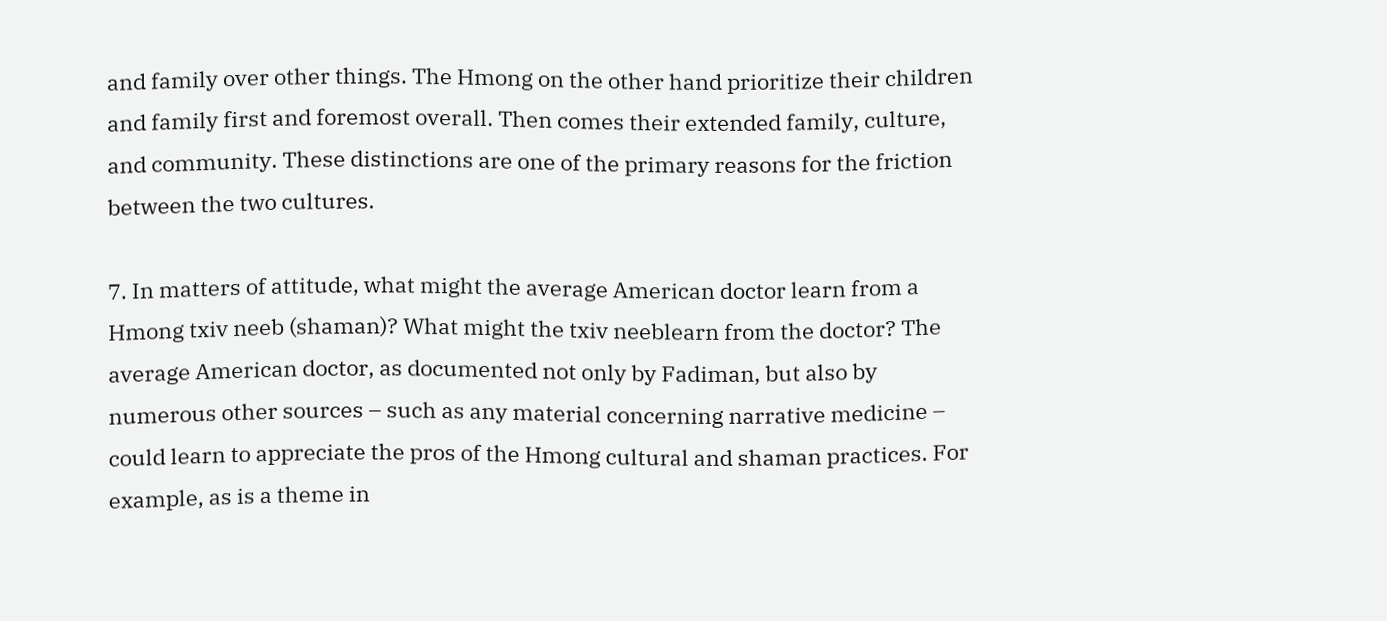and family over other things. The Hmong on the other hand prioritize their children and family first and foremost overall. Then comes their extended family, culture, and community. These distinctions are one of the primary reasons for the friction between the two cultures.

7. In matters of attitude, what might the average American doctor learn from a Hmong txiv neeb (shaman)? What might the txiv neeblearn from the doctor? The average American doctor, as documented not only by Fadiman, but also by numerous other sources – such as any material concerning narrative medicine – could learn to appreciate the pros of the Hmong cultural and shaman practices. For example, as is a theme in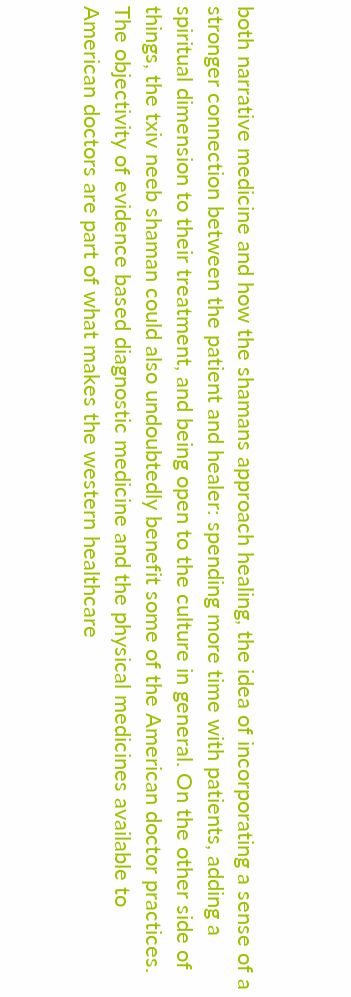both narrative medicine and how the shamans approach healing, the idea of incorporating a sense of a stronger connection between the patient and healer: spending more time with patients, adding a spiritual dimension to their treatment, and being open to the culture in general. On the other side of things, the txiv neeb shaman could also undoubtedly benefit some of the American doctor practices. The objectivity of evidence based diagnostic medicine and the physical medicines available to American doctors are part of what makes the western healthcare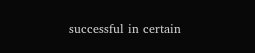successful in certain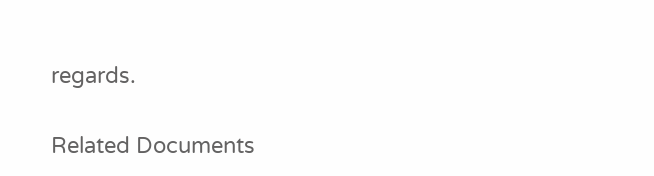regards.

Related Documents